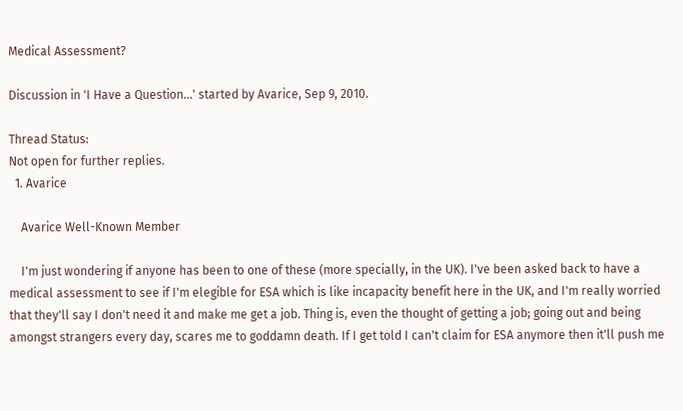Medical Assessment?

Discussion in 'I Have a Question...' started by Avarice, Sep 9, 2010.

Thread Status:
Not open for further replies.
  1. Avarice

    Avarice Well-Known Member

    I'm just wondering if anyone has been to one of these (more specially, in the UK). I've been asked back to have a medical assessment to see if I'm elegible for ESA which is like incapacity benefit here in the UK, and I'm really worried that they'll say I don't need it and make me get a job. Thing is, even the thought of getting a job; going out and being amongst strangers every day, scares me to goddamn death. If I get told I can't claim for ESA anymore then it'll push me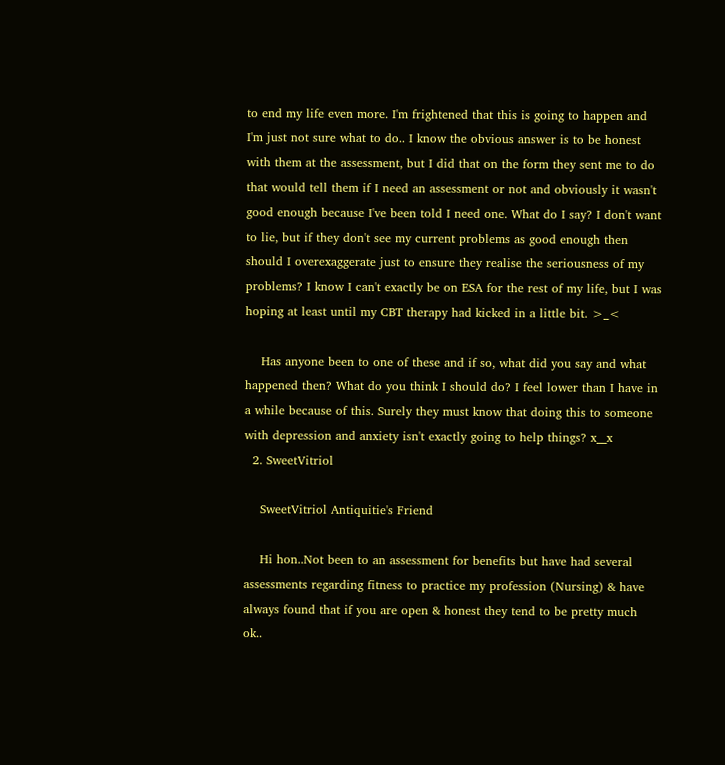to end my life even more. I'm frightened that this is going to happen and I'm just not sure what to do.. I know the obvious answer is to be honest with them at the assessment, but I did that on the form they sent me to do that would tell them if I need an assessment or not and obviously it wasn't good enough because I've been told I need one. What do I say? I don't want to lie, but if they don't see my current problems as good enough then should I overexaggerate just to ensure they realise the seriousness of my problems? I know I can't exactly be on ESA for the rest of my life, but I was hoping at least until my CBT therapy had kicked in a little bit. >_<

    Has anyone been to one of these and if so, what did you say and what happened then? What do you think I should do? I feel lower than I have in a while because of this. Surely they must know that doing this to someone with depression and anxiety isn't exactly going to help things? x__x
  2. SweetVitriol

    SweetVitriol Antiquitie's Friend

    Hi hon..Not been to an assessment for benefits but have had several assessments regarding fitness to practice my profession (Nursing) & have always found that if you are open & honest they tend to be pretty much ok..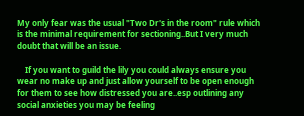My only fear was the usual "Two Dr's in the room" rule which is the minimal requirement for sectioning..But I very much doubt that will be an issue.

    If you want to guild the lily you could always ensure you wear no make up and just allow yourself to be open enough for them to see how distressed you are..esp outlining any social anxieties you may be feeling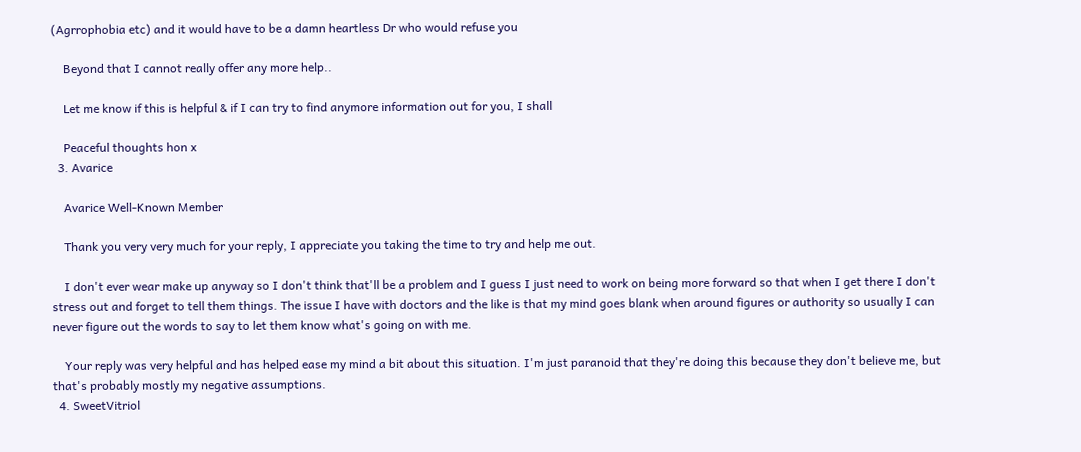(Agrrophobia etc) and it would have to be a damn heartless Dr who would refuse you

    Beyond that I cannot really offer any more help..

    Let me know if this is helpful & if I can try to find anymore information out for you, I shall

    Peaceful thoughts hon x
  3. Avarice

    Avarice Well-Known Member

    Thank you very very much for your reply, I appreciate you taking the time to try and help me out.

    I don't ever wear make up anyway so I don't think that'll be a problem and I guess I just need to work on being more forward so that when I get there I don't stress out and forget to tell them things. The issue I have with doctors and the like is that my mind goes blank when around figures or authority so usually I can never figure out the words to say to let them know what's going on with me.

    Your reply was very helpful and has helped ease my mind a bit about this situation. I'm just paranoid that they're doing this because they don't believe me, but that's probably mostly my negative assumptions.
  4. SweetVitriol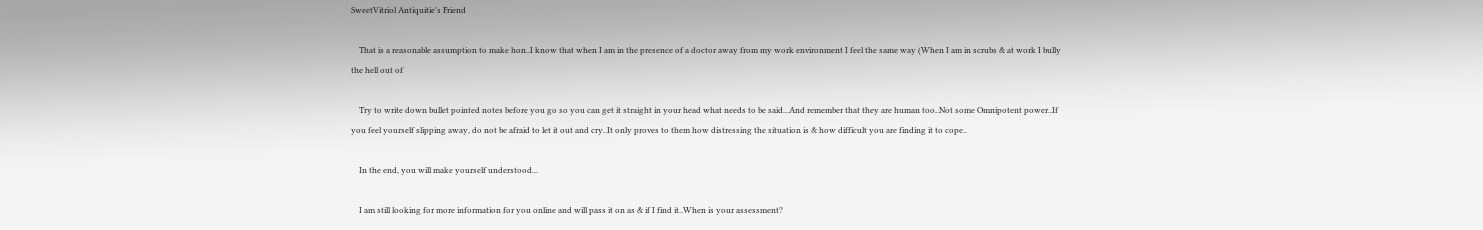SweetVitriol Antiquitie's Friend

    That is a reasonable assumption to make hon..I know that when I am in the presence of a doctor away from my work environment I feel the same way (When I am in scrubs & at work I bully the hell out of

    Try to write down bullet pointed notes before you go so you can get it straight in your head what needs to be said...And remember that they are human too..Not some Omnipotent power..If you feel yourself slipping away, do not be afraid to let it out and cry..It only proves to them how distressing the situation is & how difficult you are finding it to cope..

    In the end, you will make yourself understood...

    I am still looking for more information for you online and will pass it on as & if I find it..When is your assessment?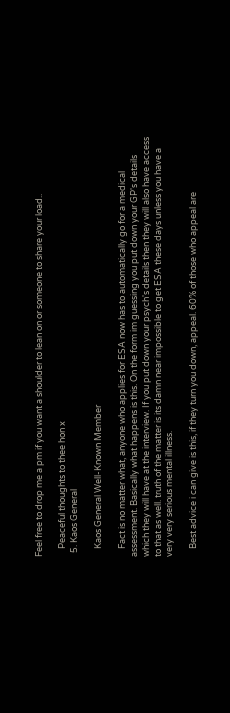Feel free to drop me a pm if you want a shoulder to lean on or someone to share your load..

    Peaceful thoughts to thee hon x
  5. Kaos General

    Kaos General Well-Known Member

    Fact is no matter what, anyone who applies for ESA now has to automatically go for a medical assessment. Basically what happens is this. On the form im guessing you put down your GP's details which they will have at the interview. If you put down your psych's details then they will also have access to that as well. truth of the matter is its damn near impossible to get ESA these days unless you have a very very serious mental illness.

    Best advice i can give is this, if they turn you down, appeal. 60% of those who appeal are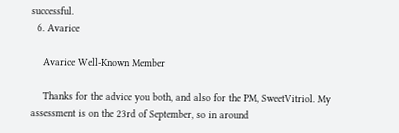successful.
  6. Avarice

    Avarice Well-Known Member

    Thanks for the advice you both, and also for the PM, SweetVitriol. My assessment is on the 23rd of September, so in around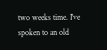two weeks time. I've spoken to an old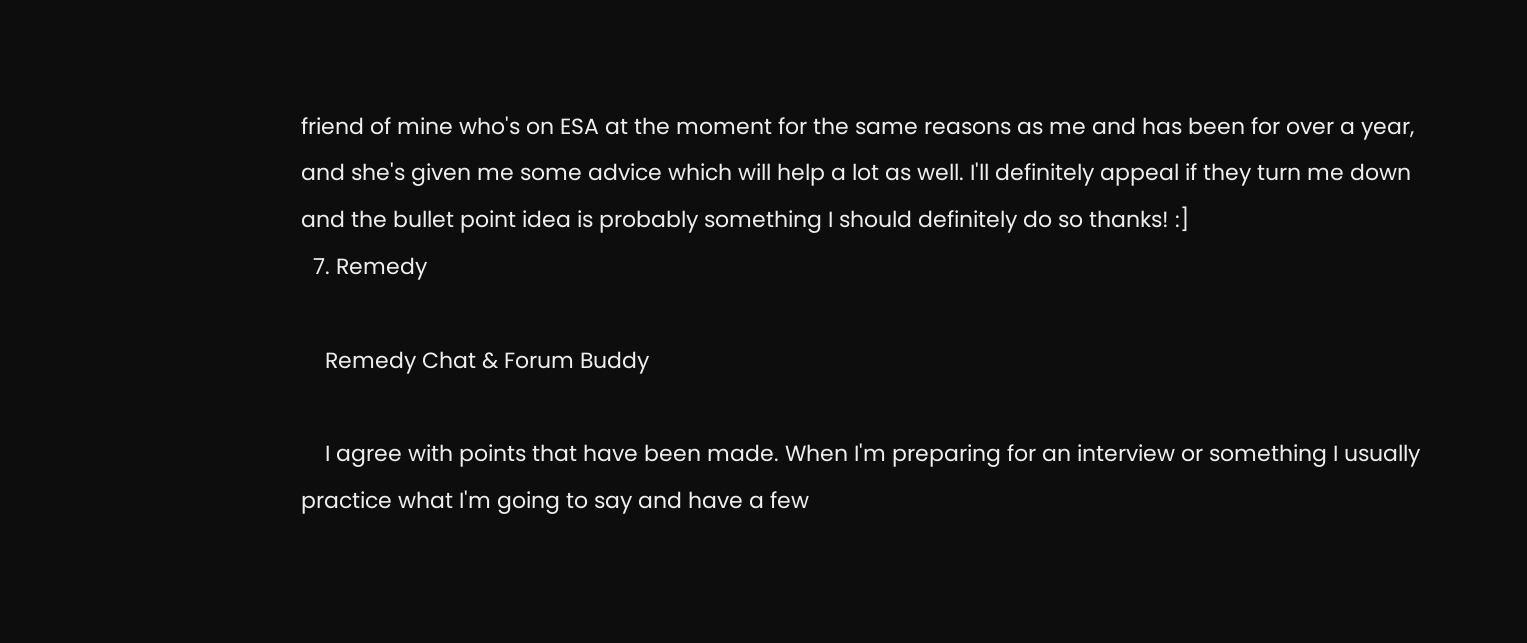friend of mine who's on ESA at the moment for the same reasons as me and has been for over a year, and she's given me some advice which will help a lot as well. I'll definitely appeal if they turn me down and the bullet point idea is probably something I should definitely do so thanks! :]
  7. Remedy

    Remedy Chat & Forum Buddy

    I agree with points that have been made. When I'm preparing for an interview or something I usually practice what I'm going to say and have a few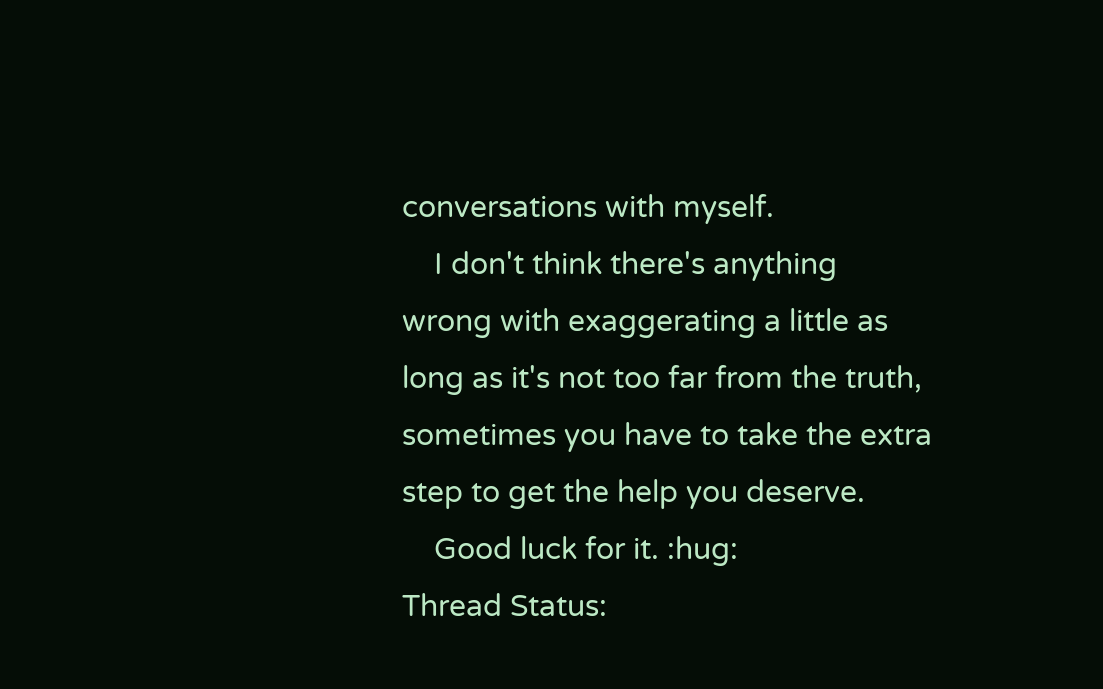conversations with myself.
    I don't think there's anything wrong with exaggerating a little as long as it's not too far from the truth, sometimes you have to take the extra step to get the help you deserve.
    Good luck for it. :hug:
Thread Status: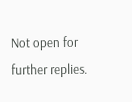Not open for further replies.